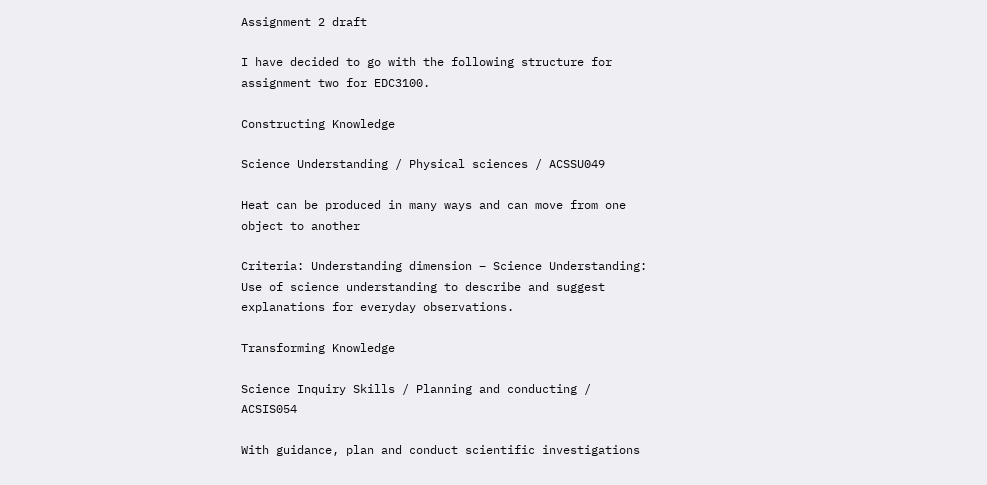Assignment 2 draft

I have decided to go with the following structure for assignment two for EDC3100.

Constructing Knowledge

Science Understanding / Physical sciences / ACSSU049

Heat can be produced in many ways and can move from one object to another

Criteria: Understanding dimension – Science Understanding: Use of science understanding to describe and suggest explanations for everyday observations.

Transforming Knowledge

Science Inquiry Skills / Planning and conducting / ACSIS054

With guidance, plan and conduct scientific investigations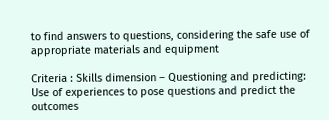to find answers to questions, considering the safe use of appropriate materials and equipment

Criteria : Skills dimension – Questioning and predicting: Use of experiences to pose questions and predict the outcomes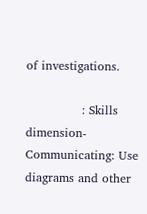of investigations.

              : Skills dimension- Communicating: Use diagrams and other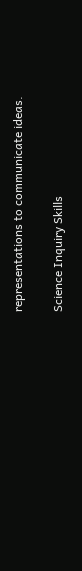representations to communicate ideas.

Science Inquiry Skills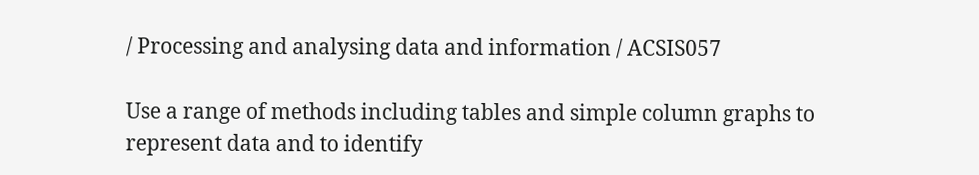/ Processing and analysing data and information / ACSIS057

Use a range of methods including tables and simple column graphs to represent data and to identify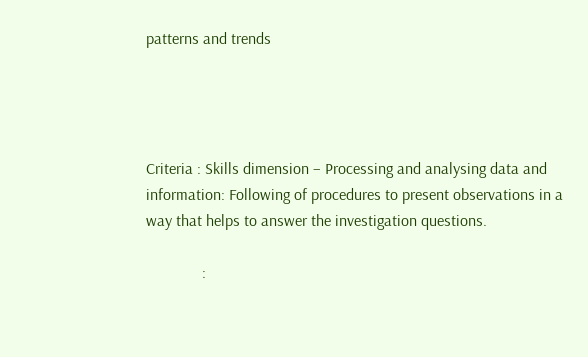patterns and trends




Criteria : Skills dimension – Processing and analysing data and information: Following of procedures to present observations in a way that helps to answer the investigation questions.

              :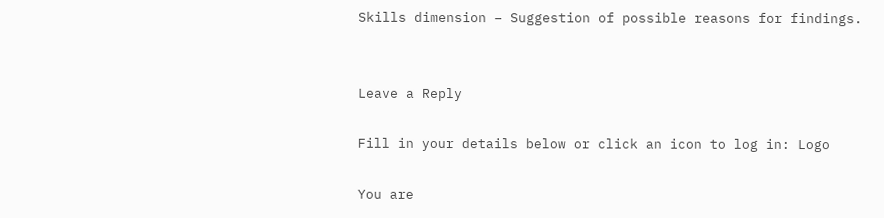Skills dimension – Suggestion of possible reasons for findings.


Leave a Reply

Fill in your details below or click an icon to log in: Logo

You are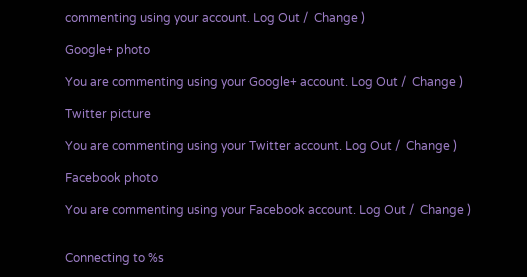commenting using your account. Log Out /  Change )

Google+ photo

You are commenting using your Google+ account. Log Out /  Change )

Twitter picture

You are commenting using your Twitter account. Log Out /  Change )

Facebook photo

You are commenting using your Facebook account. Log Out /  Change )


Connecting to %s